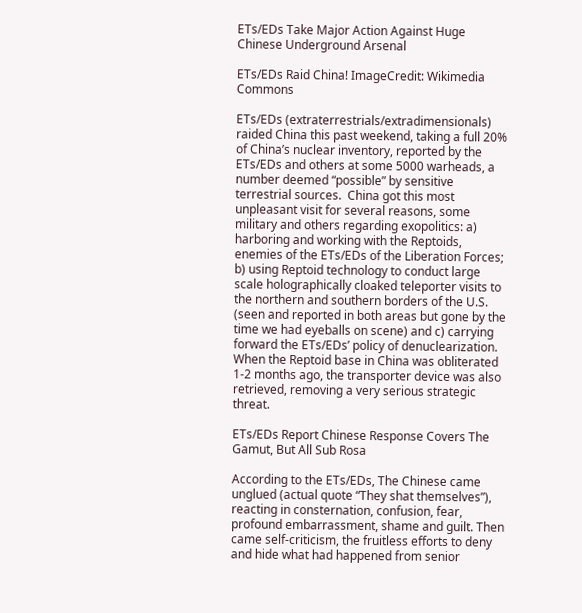ETs/EDs Take Major Action Against Huge Chinese Underground Arsenal

ETs/EDs Raid China! ImageCredit: Wikimedia Commons

ETs/EDs (extraterrestrials/extradimensionals) raided China this past weekend, taking a full 20% of China’s nuclear inventory, reported by the ETs/EDs and others at some 5000 warheads, a number deemed “possible” by sensitive terrestrial sources.  China got this most unpleasant visit for several reasons, some military and others regarding exopolitics: a) harboring and working with the Reptoids, enemies of the ETs/EDs of the Liberation Forces; b) using Reptoid technology to conduct large scale holographically cloaked teleporter visits to the northern and southern borders of the U.S. (seen and reported in both areas but gone by the time we had eyeballs on scene) and c) carrying forward the ETs/EDs’ policy of denuclearization. When the Reptoid base in China was obliterated 1-2 months ago, the transporter device was also retrieved, removing a very serious strategic threat.

ETs/EDs Report Chinese Response Covers The Gamut, But All Sub Rosa

According to the ETs/EDs, The Chinese came unglued (actual quote “They shat themselves”), reacting in consternation, confusion, fear, profound embarrassment, shame and guilt. Then came self-criticism, the fruitless efforts to deny and hide what had happened from senior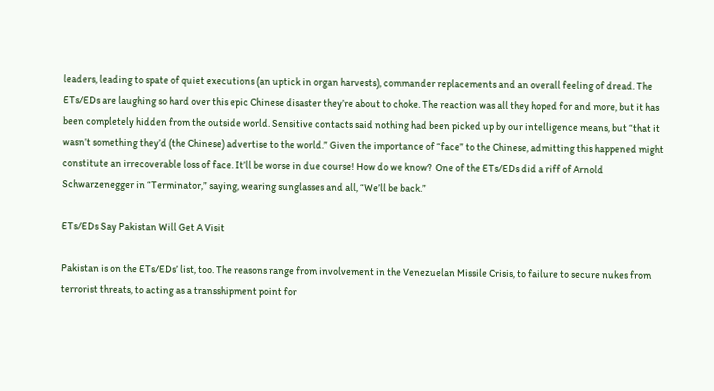leaders, leading to spate of quiet executions (an uptick in organ harvests), commander replacements and an overall feeling of dread. The ETs/EDs are laughing so hard over this epic Chinese disaster they’re about to choke. The reaction was all they hoped for and more, but it has been completely hidden from the outside world. Sensitive contacts said nothing had been picked up by our intelligence means, but “that it wasn’t something they’d (the Chinese) advertise to the world.” Given the importance of “face” to the Chinese, admitting this happened might constitute an irrecoverable loss of face. It’ll be worse in due course! How do we know?  One of the ETs/EDs did a riff of Arnold Schwarzenegger in “Terminator,” saying, wearing sunglasses and all, “We’ll be back.”

ETs/EDs Say Pakistan Will Get A Visit

Pakistan is on the ETs/EDs’ list, too. The reasons range from involvement in the Venezuelan Missile Crisis, to failure to secure nukes from terrorist threats, to acting as a transshipment point for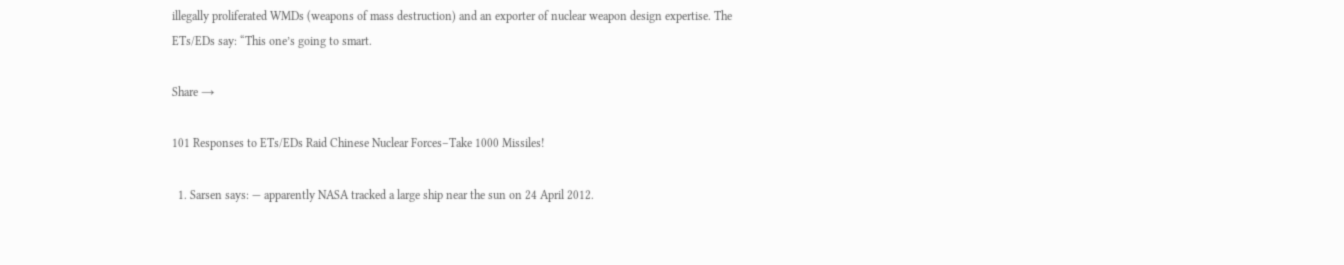illegally proliferated WMDs (weapons of mass destruction) and an exporter of nuclear weapon design expertise. The ETs/EDs say: “This one’s going to smart.

Share →

101 Responses to ETs/EDs Raid Chinese Nuclear Forces–Take 1000 Missiles!

  1. Sarsen says: — apparently NASA tracked a large ship near the sun on 24 April 2012.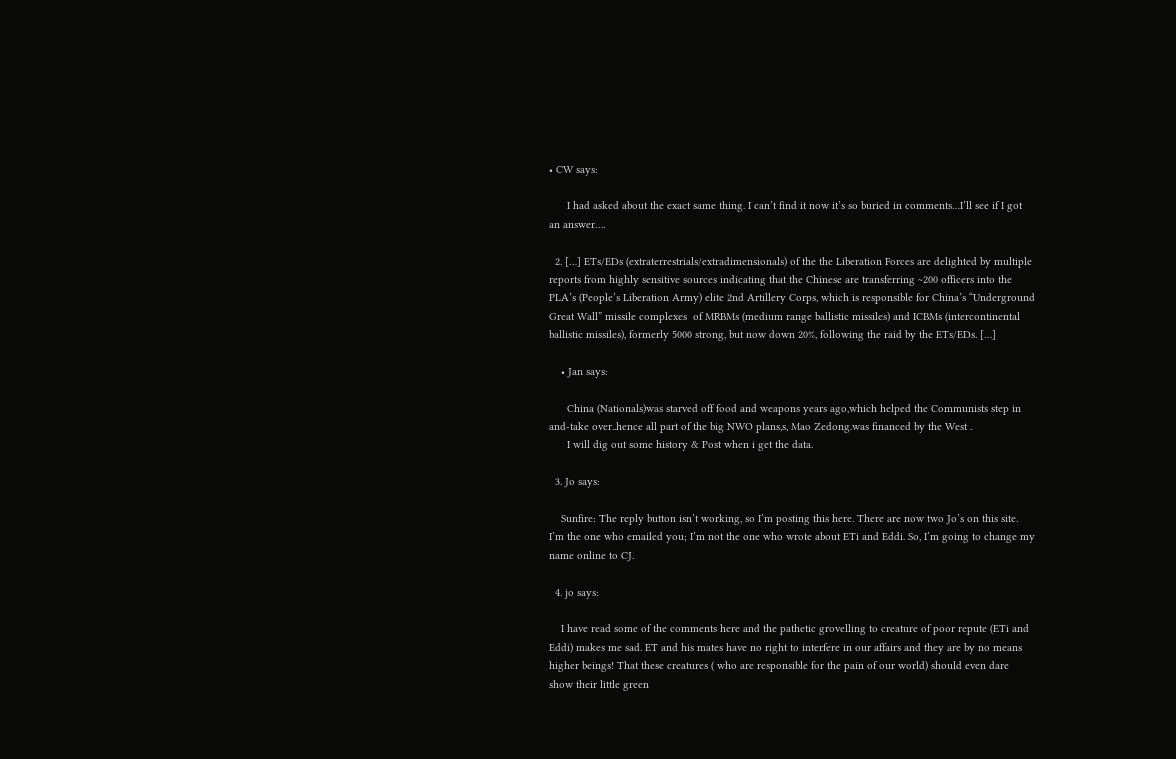• CW says:

      I had asked about the exact same thing. I can’t find it now it’s so buried in comments…I’ll see if I got an answer….

  2. […] ETs/EDs (extraterrestrials/extradimensionals) of the the Liberation Forces are delighted by multiple reports from highly sensitive sources indicating that the Chinese are transferring ~200 officers into the PLA’s (People’s Liberation Army) elite 2nd Artillery Corps, which is responsible for China’s “Underground Great Wall” missile complexes  of MRBMs (medium range ballistic missiles) and ICBMs (intercontinental ballistic missiles), formerly 5000 strong, but now down 20%, following the raid by the ETs/EDs. […]

    • Jan says:

      China (Nationals)was starved off food and weapons years ago,which helped the Communists step in and-take over..hence all part of the big NWO plans,s, Mao Zedong.was financed by the West .
      I will dig out some history & Post when i get the data.

  3. Jo says:

    Sunfire: The reply button isn’t working, so I’m posting this here. There are now two Jo’s on this site. I’m the one who emailed you; I’m not the one who wrote about ETi and Eddi. So, I’m going to change my name online to CJ.

  4. jo says:

    I have read some of the comments here and the pathetic grovelling to creature of poor repute (ETi and Eddi) makes me sad. ET and his mates have no right to interfere in our affairs and they are by no means higher beings! That these creatures ( who are responsible for the pain of our world) should even dare show their little green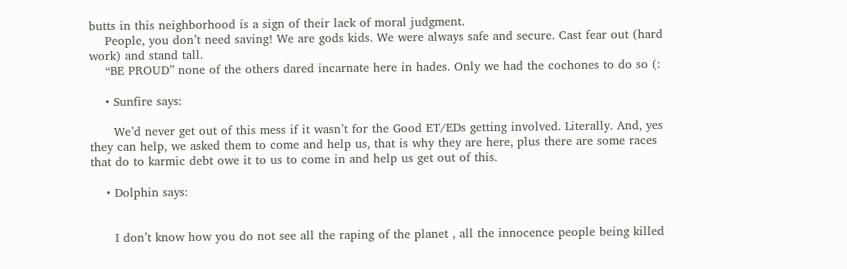butts in this neighborhood is a sign of their lack of moral judgment.
    People, you don’t need saving! We are gods kids. We were always safe and secure. Cast fear out (hard work) and stand tall.
    “BE PROUD” none of the others dared incarnate here in hades. Only we had the cochones to do so (:

    • Sunfire says:

      We’d never get out of this mess if it wasn’t for the Good ET/EDs getting involved. Literally. And, yes they can help, we asked them to come and help us, that is why they are here, plus there are some races that do to karmic debt owe it to us to come in and help us get out of this.

    • Dolphin says:


      I don’t know how you do not see all the raping of the planet , all the innocence people being killed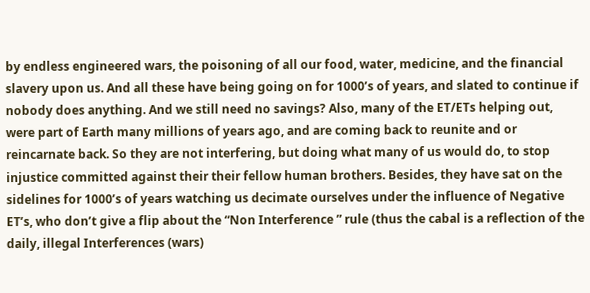by endless engineered wars, the poisoning of all our food, water, medicine, and the financial slavery upon us. And all these have being going on for 1000’s of years, and slated to continue if nobody does anything. And we still need no savings? Also, many of the ET/ETs helping out, were part of Earth many millions of years ago, and are coming back to reunite and or reincarnate back. So they are not interfering, but doing what many of us would do, to stop injustice committed against their their fellow human brothers. Besides, they have sat on the sidelines for 1000’s of years watching us decimate ourselves under the influence of Negative ET’s, who don’t give a flip about the “Non Interference ” rule (thus the cabal is a reflection of the daily, illegal Interferences (wars)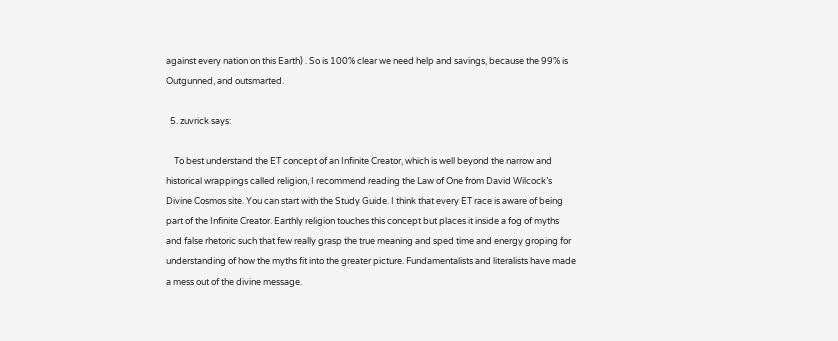against every nation on this Earth) . So is 100% clear we need help and savings, because the 99% is Outgunned, and outsmarted.

  5. zuvrick says:

    To best understand the ET concept of an Infinite Creator, which is well beyond the narrow and historical wrappings called religion, I recommend reading the Law of One from David Wilcock’s Divine Cosmos site. You can start with the Study Guide. I think that every ET race is aware of being part of the Infinite Creator. Earthly religion touches this concept but places it inside a fog of myths and false rhetoric such that few really grasp the true meaning and sped time and energy groping for understanding of how the myths fit into the greater picture. Fundamentalists and literalists have made a mess out of the divine message.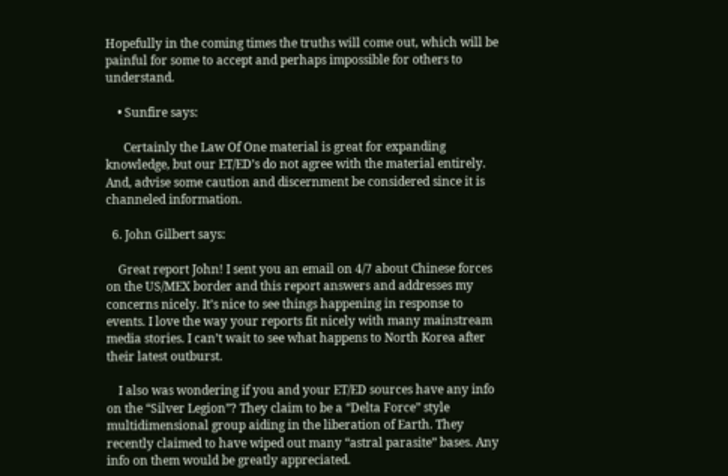Hopefully in the coming times the truths will come out, which will be painful for some to accept and perhaps impossible for others to understand.

    • Sunfire says:

      Certainly the Law Of One material is great for expanding knowledge, but our ET/ED’s do not agree with the material entirely. And, advise some caution and discernment be considered since it is channeled information.

  6. John Gilbert says:

    Great report John! I sent you an email on 4/7 about Chinese forces on the US/MEX border and this report answers and addresses my concerns nicely. It’s nice to see things happening in response to events. I love the way your reports fit nicely with many mainstream media stories. I can’t wait to see what happens to North Korea after their latest outburst.

    I also was wondering if you and your ET/ED sources have any info on the “Silver Legion”? They claim to be a “Delta Force” style multidimensional group aiding in the liberation of Earth. They recently claimed to have wiped out many “astral parasite” bases. Any info on them would be greatly appreciated.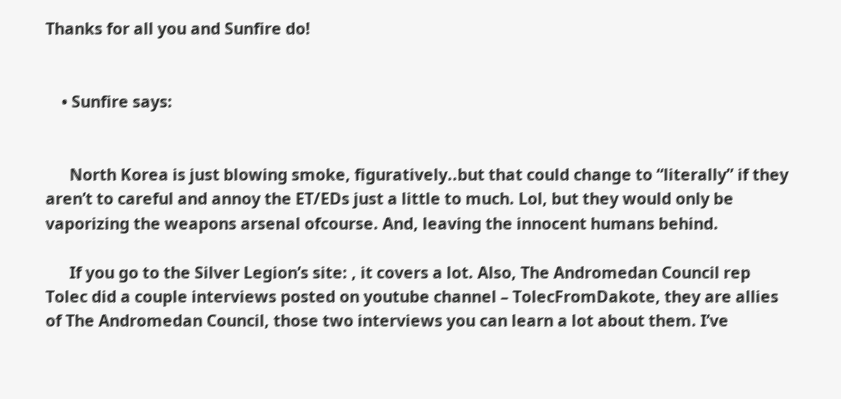Thanks for all you and Sunfire do!


    • Sunfire says:


      North Korea is just blowing smoke, figuratively..but that could change to “literally” if they aren’t to careful and annoy the ET/EDs just a little to much. Lol, but they would only be vaporizing the weapons arsenal ofcourse. And, leaving the innocent humans behind.

      If you go to the Silver Legion’s site: , it covers a lot. Also, The Andromedan Council rep Tolec did a couple interviews posted on youtube channel – TolecFromDakote, they are allies of The Andromedan Council, those two interviews you can learn a lot about them. I’ve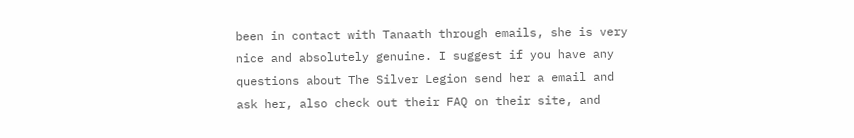been in contact with Tanaath through emails, she is very nice and absolutely genuine. I suggest if you have any questions about The Silver Legion send her a email and ask her, also check out their FAQ on their site, and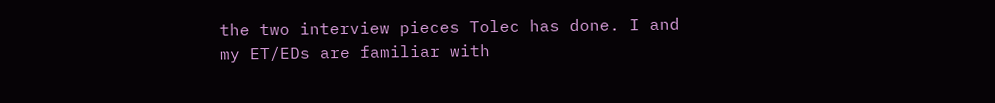the two interview pieces Tolec has done. I and my ET/EDs are familiar with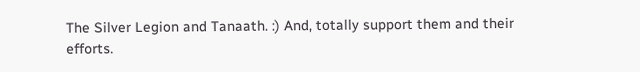The Silver Legion and Tanaath. :) And, totally support them and their efforts.